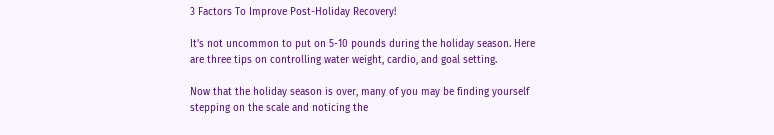3 Factors To Improve Post-Holiday Recovery!

It's not uncommon to put on 5-10 pounds during the holiday season. Here are three tips on controlling water weight, cardio, and goal setting.

Now that the holiday season is over, many of you may be finding yourself stepping on the scale and noticing the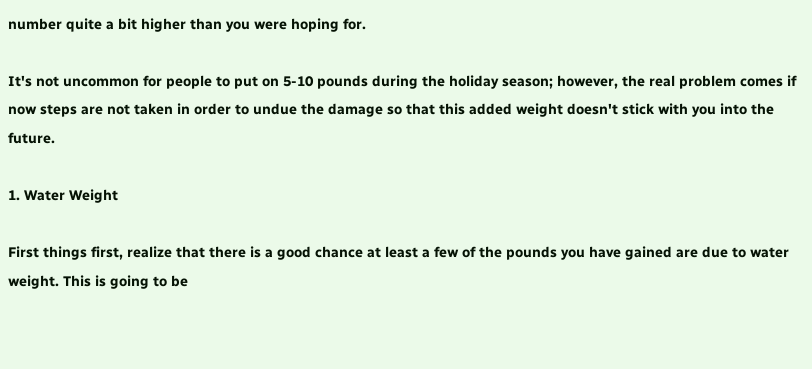number quite a bit higher than you were hoping for.

It's not uncommon for people to put on 5-10 pounds during the holiday season; however, the real problem comes if now steps are not taken in order to undue the damage so that this added weight doesn't stick with you into the future.

1. Water Weight

First things first, realize that there is a good chance at least a few of the pounds you have gained are due to water weight. This is going to be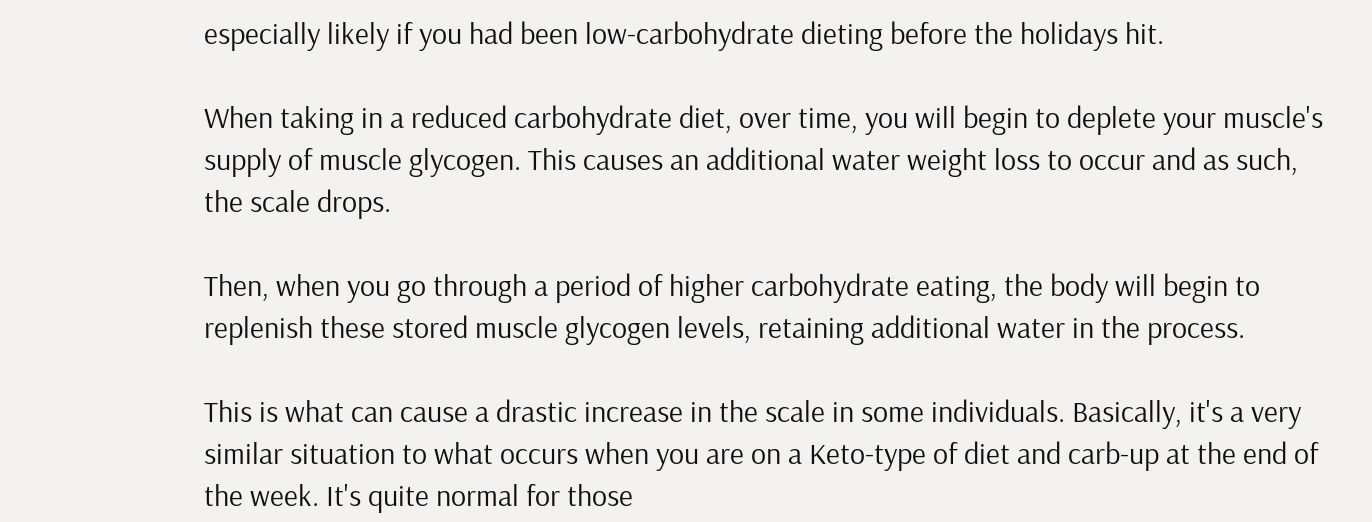especially likely if you had been low-carbohydrate dieting before the holidays hit.

When taking in a reduced carbohydrate diet, over time, you will begin to deplete your muscle's supply of muscle glycogen. This causes an additional water weight loss to occur and as such, the scale drops.

Then, when you go through a period of higher carbohydrate eating, the body will begin to replenish these stored muscle glycogen levels, retaining additional water in the process.

This is what can cause a drastic increase in the scale in some individuals. Basically, it's a very similar situation to what occurs when you are on a Keto-type of diet and carb-up at the end of the week. It's quite normal for those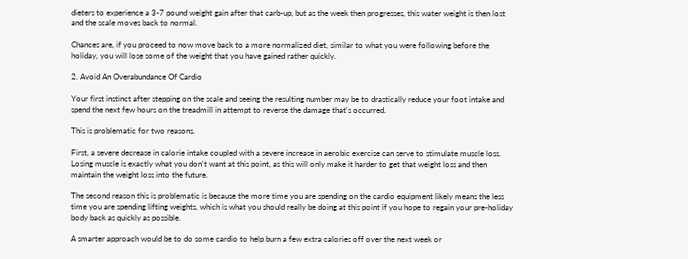dieters to experience a 3-7 pound weight gain after that carb-up, but as the week then progresses, this water weight is then lost and the scale moves back to normal.

Chances are, if you proceed to now move back to a more normalized diet, similar to what you were following before the holiday, you will lose some of the weight that you have gained rather quickly.

2. Avoid An Overabundance Of Cardio

Your first instinct after stepping on the scale and seeing the resulting number may be to drastically reduce your foot intake and spend the next few hours on the treadmill in attempt to reverse the damage that's occurred.

This is problematic for two reasons.

First, a severe decrease in calorie intake coupled with a severe increase in aerobic exercise can serve to stimulate muscle loss. Losing muscle is exactly what you don't want at this point, as this will only make it harder to get that weight loss and then maintain the weight loss into the future.

The second reason this is problematic is because the more time you are spending on the cardio equipment likely means the less time you are spending lifting weights, which is what you should really be doing at this point if you hope to regain your pre-holiday body back as quickly as possible.

A smarter approach would be to do some cardio to help burn a few extra calories off over the next week or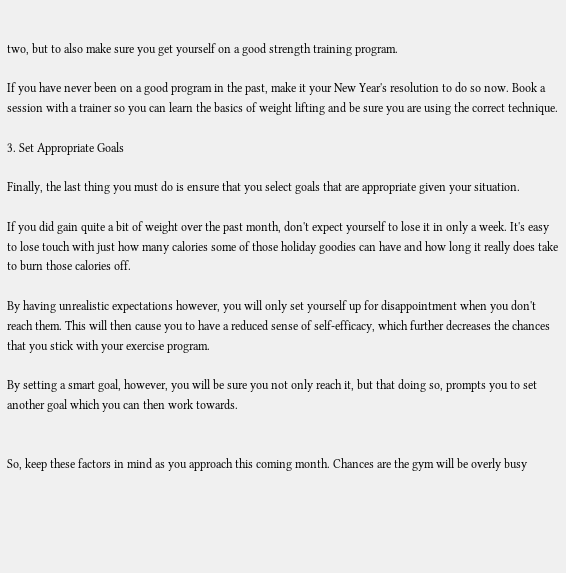two, but to also make sure you get yourself on a good strength training program.

If you have never been on a good program in the past, make it your New Year's resolution to do so now. Book a session with a trainer so you can learn the basics of weight lifting and be sure you are using the correct technique.

3. Set Appropriate Goals

Finally, the last thing you must do is ensure that you select goals that are appropriate given your situation.

If you did gain quite a bit of weight over the past month, don't expect yourself to lose it in only a week. It's easy to lose touch with just how many calories some of those holiday goodies can have and how long it really does take to burn those calories off.

By having unrealistic expectations however, you will only set yourself up for disappointment when you don't reach them. This will then cause you to have a reduced sense of self-efficacy, which further decreases the chances that you stick with your exercise program.

By setting a smart goal, however, you will be sure you not only reach it, but that doing so, prompts you to set another goal which you can then work towards.


So, keep these factors in mind as you approach this coming month. Chances are the gym will be overly busy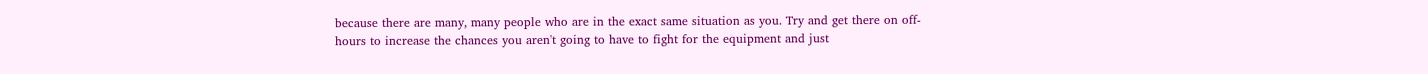because there are many, many people who are in the exact same situation as you. Try and get there on off-hours to increase the chances you aren't going to have to fight for the equipment and just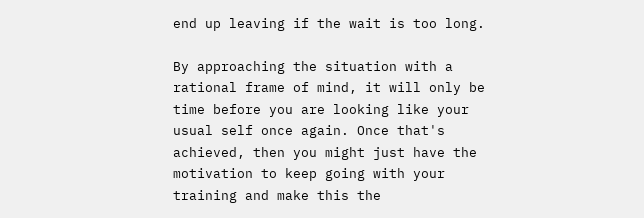end up leaving if the wait is too long.

By approaching the situation with a rational frame of mind, it will only be time before you are looking like your usual self once again. Once that's achieved, then you might just have the motivation to keep going with your training and make this the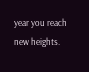year you reach new heights.